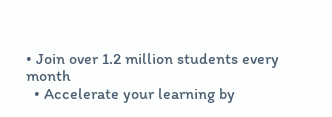• Join over 1.2 million students every month
  • Accelerate your learning by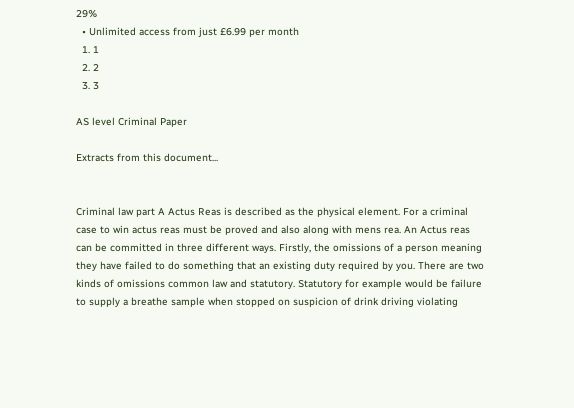29%
  • Unlimited access from just £6.99 per month
  1. 1
  2. 2
  3. 3

AS level Criminal Paper

Extracts from this document...


Criminal law part A Actus Reas is described as the physical element. For a criminal case to win actus reas must be proved and also along with mens rea. An Actus reas can be committed in three different ways. Firstly, the omissions of a person meaning they have failed to do something that an existing duty required by you. There are two kinds of omissions common law and statutory. Statutory for example would be failure to supply a breathe sample when stopped on suspicion of drink driving violating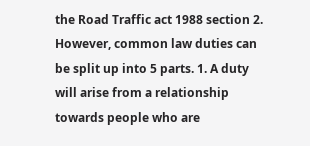the Road Traffic act 1988 section 2. However, common law duties can be split up into 5 parts. 1. A duty will arise from a relationship towards people who are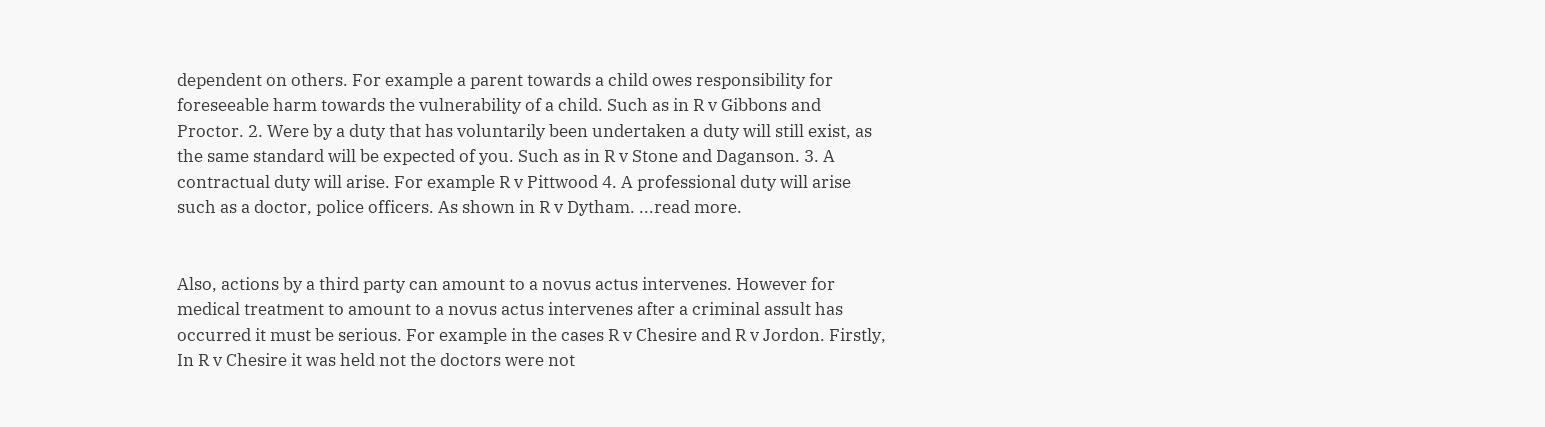dependent on others. For example a parent towards a child owes responsibility for foreseeable harm towards the vulnerability of a child. Such as in R v Gibbons and Proctor. 2. Were by a duty that has voluntarily been undertaken a duty will still exist, as the same standard will be expected of you. Such as in R v Stone and Daganson. 3. A contractual duty will arise. For example R v Pittwood 4. A professional duty will arise such as a doctor, police officers. As shown in R v Dytham. ...read more.


Also, actions by a third party can amount to a novus actus intervenes. However for medical treatment to amount to a novus actus intervenes after a criminal assult has occurred it must be serious. For example in the cases R v Chesire and R v Jordon. Firstly, In R v Chesire it was held not the doctors were not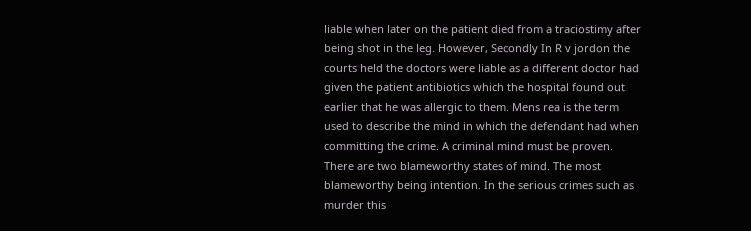liable when later on the patient died from a traciostimy after being shot in the leg. However, Secondly In R v jordon the courts held the doctors were liable as a different doctor had given the patient antibiotics which the hospital found out earlier that he was allergic to them. Mens rea is the term used to describe the mind in which the defendant had when committing the crime. A criminal mind must be proven. There are two blameworthy states of mind. The most blameworthy being intention. In the serious crimes such as murder this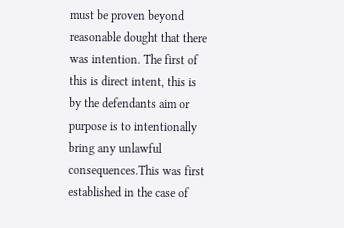must be proven beyond reasonable dought that there was intention. The first of this is direct intent, this is by the defendants aim or purpose is to intentionally bring any unlawful consequences.This was first established in the case of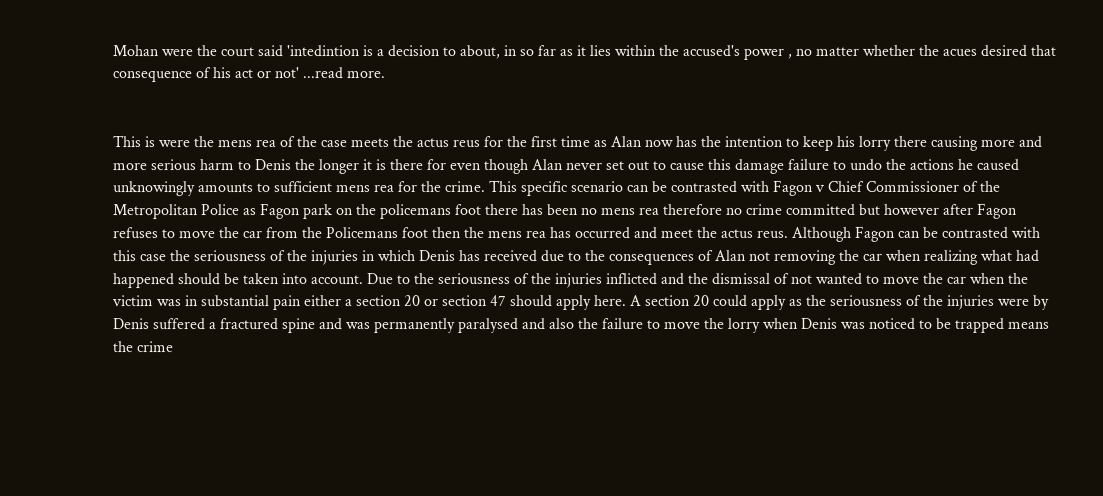Mohan were the court said 'intedintion is a decision to about, in so far as it lies within the accused's power , no matter whether the acues desired that consequence of his act or not' ...read more.


This is were the mens rea of the case meets the actus reus for the first time as Alan now has the intention to keep his lorry there causing more and more serious harm to Denis the longer it is there for even though Alan never set out to cause this damage failure to undo the actions he caused unknowingly amounts to sufficient mens rea for the crime. This specific scenario can be contrasted with Fagon v Chief Commissioner of the Metropolitan Police as Fagon park on the policemans foot there has been no mens rea therefore no crime committed but however after Fagon refuses to move the car from the Policemans foot then the mens rea has occurred and meet the actus reus. Although Fagon can be contrasted with this case the seriousness of the injuries in which Denis has received due to the consequences of Alan not removing the car when realizing what had happened should be taken into account. Due to the seriousness of the injuries inflicted and the dismissal of not wanted to move the car when the victim was in substantial pain either a section 20 or section 47 should apply here. A section 20 could apply as the seriousness of the injuries were by Denis suffered a fractured spine and was permanently paralysed and also the failure to move the lorry when Denis was noticed to be trapped means the crime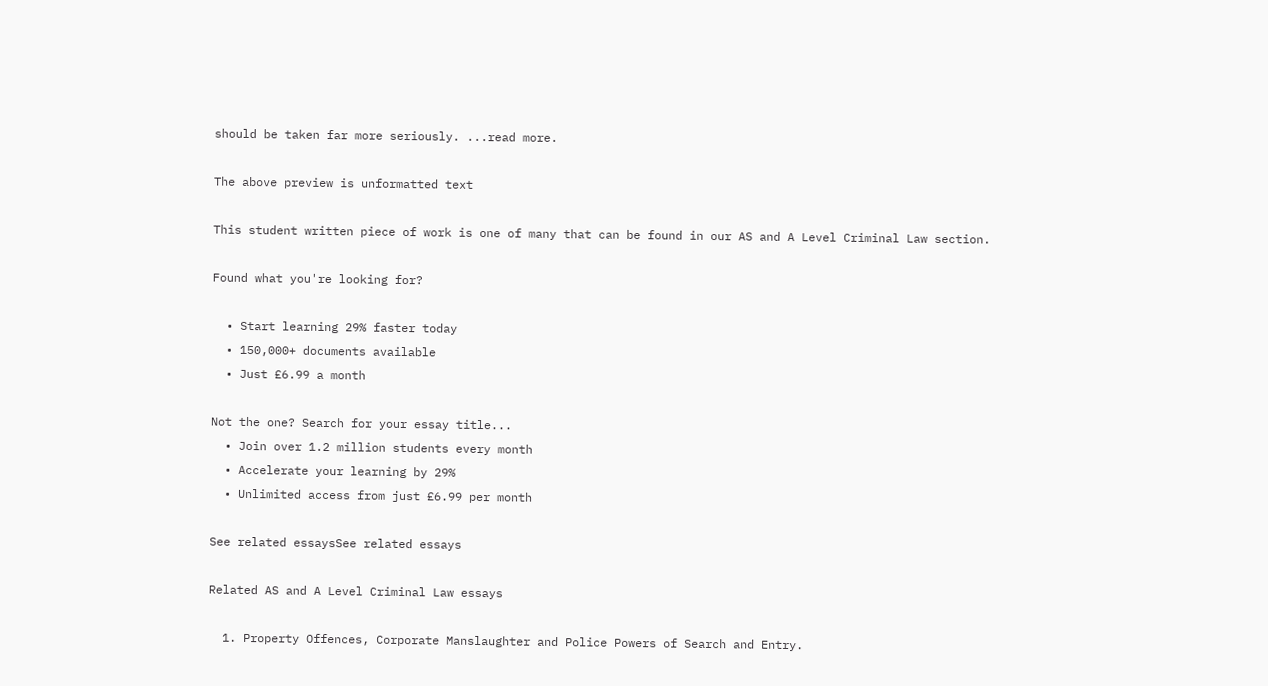should be taken far more seriously. ...read more.

The above preview is unformatted text

This student written piece of work is one of many that can be found in our AS and A Level Criminal Law section.

Found what you're looking for?

  • Start learning 29% faster today
  • 150,000+ documents available
  • Just £6.99 a month

Not the one? Search for your essay title...
  • Join over 1.2 million students every month
  • Accelerate your learning by 29%
  • Unlimited access from just £6.99 per month

See related essaysSee related essays

Related AS and A Level Criminal Law essays

  1. Property Offences, Corporate Manslaughter and Police Powers of Search and Entry.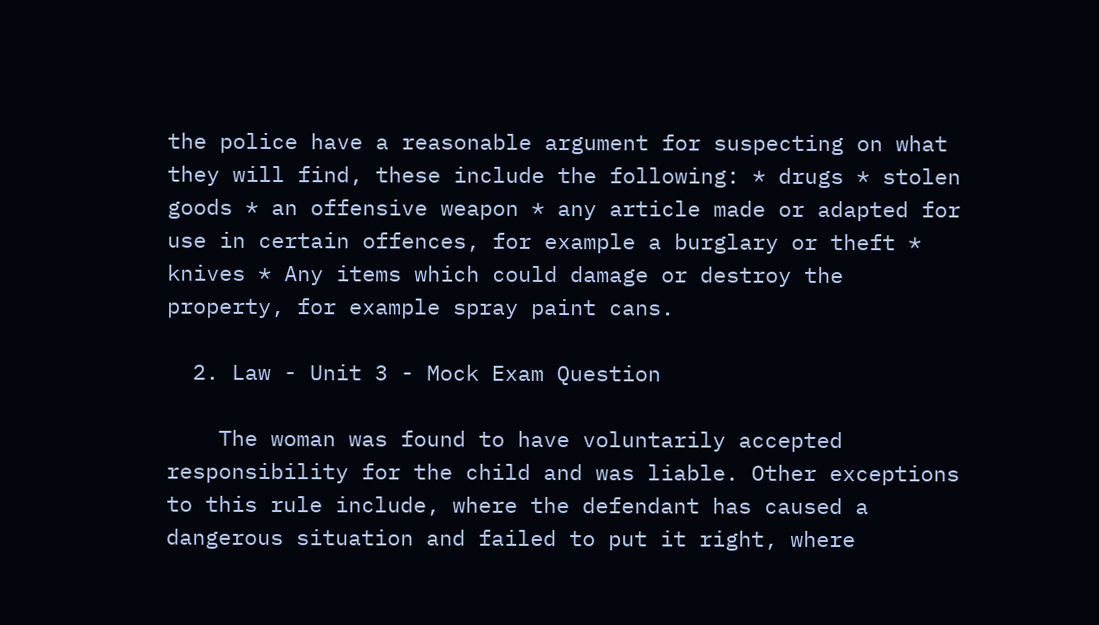the police have a reasonable argument for suspecting on what they will find, these include the following: * drugs * stolen goods * an offensive weapon * any article made or adapted for use in certain offences, for example a burglary or theft * knives * Any items which could damage or destroy the property, for example spray paint cans.

  2. Law - Unit 3 - Mock Exam Question

    The woman was found to have voluntarily accepted responsibility for the child and was liable. Other exceptions to this rule include, where the defendant has caused a dangerous situation and failed to put it right, where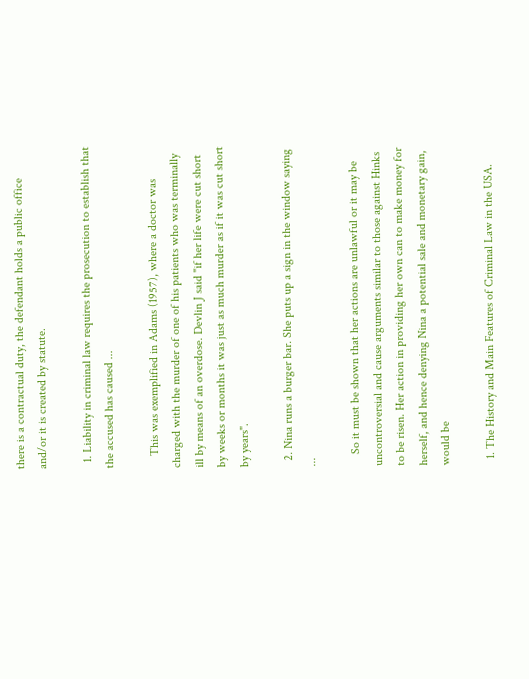there is a contractual duty, the defendant holds a public office and/or it is created by statute.

  1. Liability in criminal law requires the prosecution to establish that the accused has caused ...

    This was exemplified in Adams (1957), where a doctor was charged with the murder of one of his patients who was terminally ill by means of an overdose. Devlin J said "if her life were cut short by weeks or months it was just as much murder as if it was cut short by years".

  2. Nina runs a burger bar. She puts up a sign in the window saying ...

    So it must be shown that her actions are unlawful or it may be uncontroversial and cause arguments similar to those against Hinks to be risen. Her action in providing her own can to make money for herself, and hence denying Nina a potential sale and monetary gain, would be

  1. The History and Main Features of Criminal Law in the USA.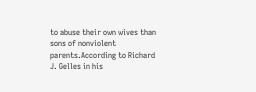to abuse their own wives than sons of nonviolent parents.According to Richard J. Gelles in his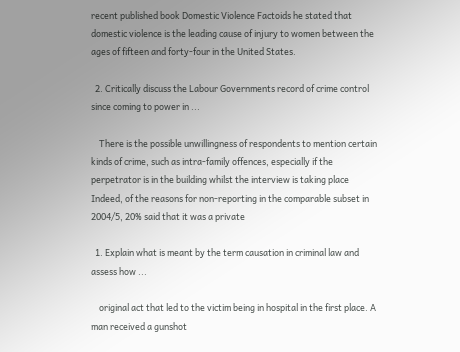recent published book Domestic Violence Factoids he stated that domestic violence is the leading cause of injury to women between the ages of fifteen and forty-four in the United States.

  2. Critically discuss the Labour Governments record of crime control since coming to power in ...

    There is the possible unwillingness of respondents to mention certain kinds of crime, such as intra-family offences, especially if the perpetrator is in the building whilst the interview is taking place Indeed, of the reasons for non-reporting in the comparable subset in 2004/5, 20% said that it was a private

  1. Explain what is meant by the term causation in criminal law and assess how ...

    original act that led to the victim being in hospital in the first place. A man received a gunshot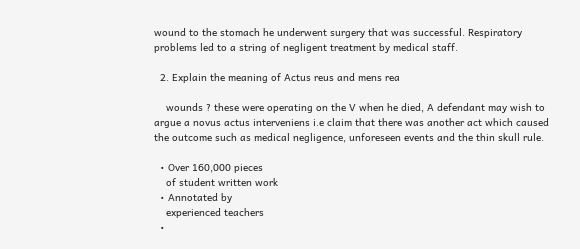wound to the stomach he underwent surgery that was successful. Respiratory problems led to a string of negligent treatment by medical staff.

  2. Explain the meaning of Actus reus and mens rea

    wounds ? these were operating on the V when he died, A defendant may wish to argue a novus actus interveniens i.e claim that there was another act which caused the outcome such as medical negligence, unforeseen events and the thin skull rule.

  • Over 160,000 pieces
    of student written work
  • Annotated by
    experienced teachers
  •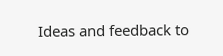Ideas and feedback to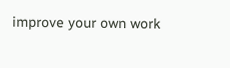improve your own work